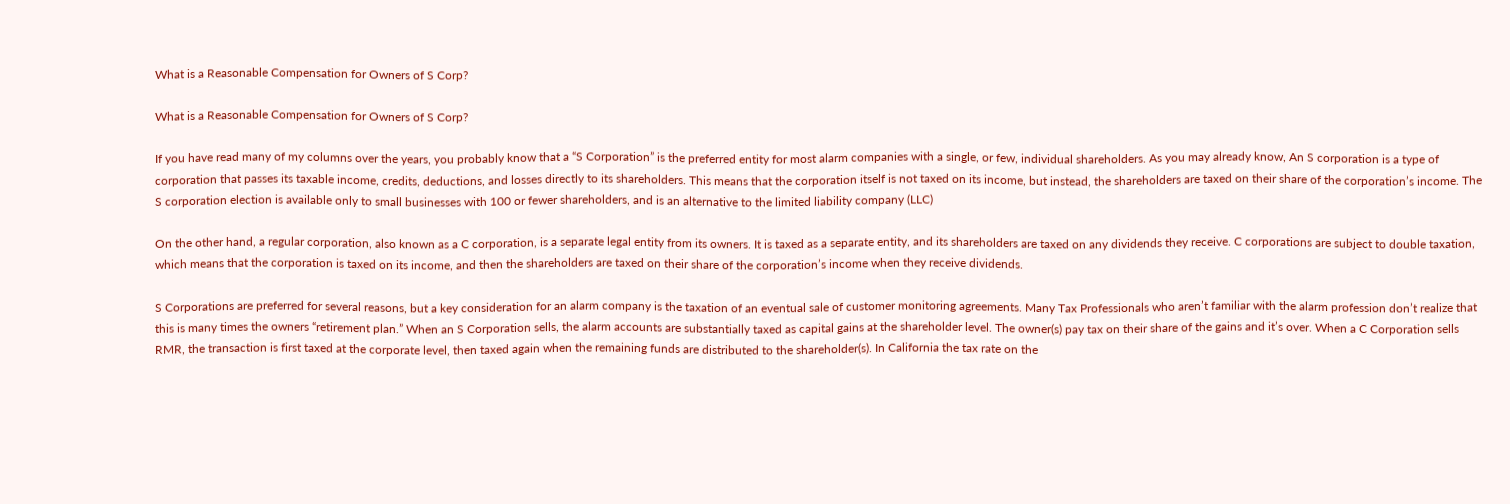What is a Reasonable Compensation for Owners of S Corp?

What is a Reasonable Compensation for Owners of S Corp?

If you have read many of my columns over the years, you probably know that a “S Corporation” is the preferred entity for most alarm companies with a single, or few, individual shareholders. As you may already know, An S corporation is a type of corporation that passes its taxable income, credits, deductions, and losses directly to its shareholders. This means that the corporation itself is not taxed on its income, but instead, the shareholders are taxed on their share of the corporation’s income. The S corporation election is available only to small businesses with 100 or fewer shareholders, and is an alternative to the limited liability company (LLC)

On the other hand, a regular corporation, also known as a C corporation, is a separate legal entity from its owners. It is taxed as a separate entity, and its shareholders are taxed on any dividends they receive. C corporations are subject to double taxation, which means that the corporation is taxed on its income, and then the shareholders are taxed on their share of the corporation’s income when they receive dividends.

S Corporations are preferred for several reasons, but a key consideration for an alarm company is the taxation of an eventual sale of customer monitoring agreements. Many Tax Professionals who aren’t familiar with the alarm profession don’t realize that this is many times the owners “retirement plan.” When an S Corporation sells, the alarm accounts are substantially taxed as capital gains at the shareholder level. The owner(s) pay tax on their share of the gains and it’s over. When a C Corporation sells RMR, the transaction is first taxed at the corporate level, then taxed again when the remaining funds are distributed to the shareholder(s). In California the tax rate on the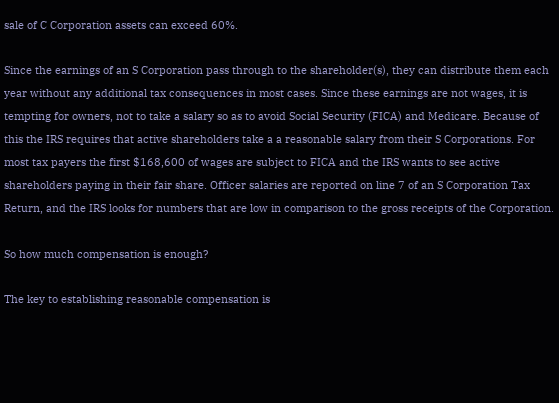sale of C Corporation assets can exceed 60%.

Since the earnings of an S Corporation pass through to the shareholder(s), they can distribute them each year without any additional tax consequences in most cases. Since these earnings are not wages, it is tempting for owners, not to take a salary so as to avoid Social Security (FICA) and Medicare. Because of this the IRS requires that active shareholders take a a reasonable salary from their S Corporations. For most tax payers the first $168,600 of wages are subject to FICA and the IRS wants to see active shareholders paying in their fair share. Officer salaries are reported on line 7 of an S Corporation Tax Return, and the IRS looks for numbers that are low in comparison to the gross receipts of the Corporation.

So how much compensation is enough?

The key to establishing reasonable compensation is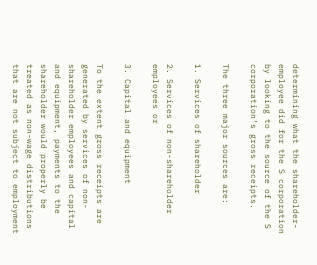determining what the shareholder-employee did for the S corporation by looking to the source of the S corporation’s gross receipts.

The three major sources are:

1. Services of shareholder

2. Services of non-shareholder employees or

3. Capital and equipment

To the extent gross receipts are generated by services of non-shareholder employees and capital and equipment, payments to the shareholder would properly be treated as non-wage distributions that are not subject to employment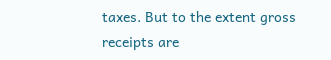taxes. But to the extent gross receipts are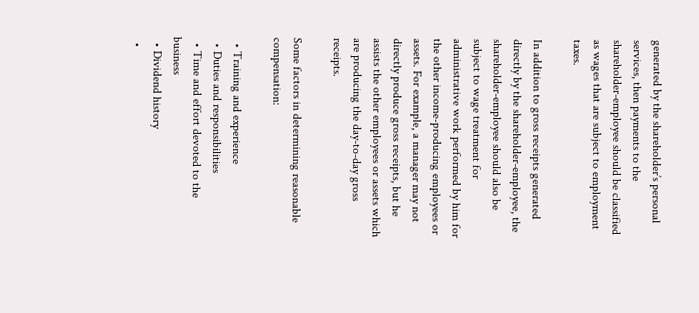generated by the shareholder’s personal services, then payments to the shareholder-employee should be classified as wages that are subject to employment taxes.

In addition to gross receipts generated directly by the shareholder-employee, the shareholder-employee should also be subject to wage treatment for administrative work performed by him for the other income-producing employees or assets. For example, a manager may not directly produce gross receipts, but he assists the other employees or assets which are producing the day-to-day gross receipts.

Some factors in determining reasonable compensation:

  • Training and experience
  • Duties and responsibilities
  • Time and effort devoted to the business
  • Dividend history
  •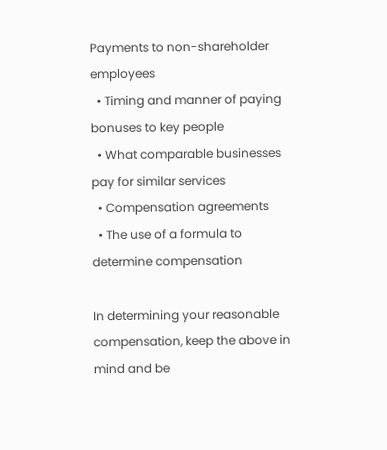Payments to non-shareholder employees
  • Timing and manner of paying bonuses to key people
  • What comparable businesses pay for similar services
  • Compensation agreements
  • The use of a formula to determine compensation

In determining your reasonable compensation, keep the above in mind and be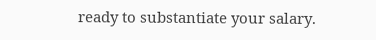ready to substantiate your salary.